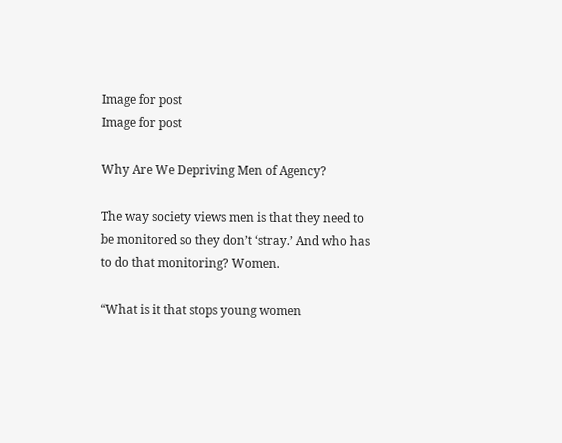Image for post
Image for post

Why Are We Depriving Men of Agency?

The way society views men is that they need to be monitored so they don’t ‘stray.’ And who has to do that monitoring? Women.

“What is it that stops young women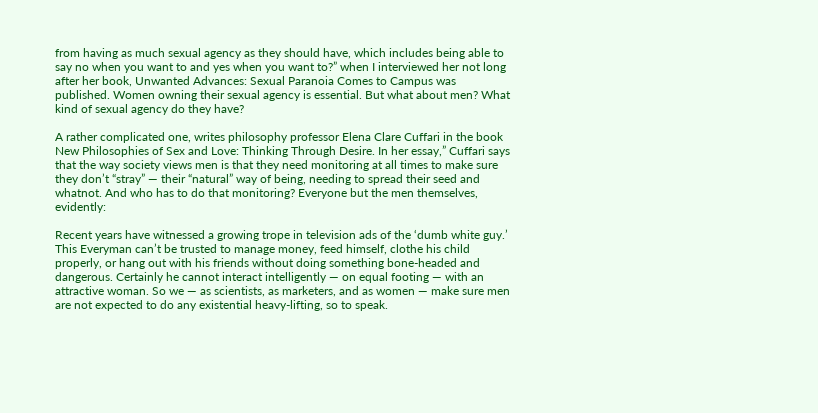from having as much sexual agency as they should have, which includes being able to say no when you want to and yes when you want to?” when I interviewed her not long after her book, Unwanted Advances: Sexual Paranoia Comes to Campus was published. Women owning their sexual agency is essential. But what about men? What kind of sexual agency do they have?

A rather complicated one, writes philosophy professor Elena Clare Cuffari in the book New Philosophies of Sex and Love: Thinking Through Desire. In her essay,” Cuffari says that the way society views men is that they need monitoring at all times to make sure they don’t “stray” — their “natural” way of being, needing to spread their seed and whatnot. And who has to do that monitoring? Everyone but the men themselves, evidently:

Recent years have witnessed a growing trope in television ads of the ‘dumb white guy.’ This Everyman can’t be trusted to manage money, feed himself, clothe his child properly, or hang out with his friends without doing something bone-headed and dangerous. Certainly he cannot interact intelligently — on equal footing — with an attractive woman. So we — as scientists, as marketers, and as women — make sure men are not expected to do any existential heavy-lifting, so to speak.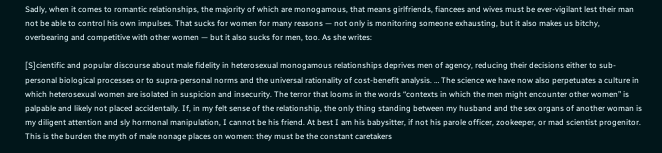Sadly, when it comes to romantic relationships, the majority of which are monogamous, that means girlfriends, fiancees and wives must be ever-vigilant lest their man not be able to control his own impulses. That sucks for women for many reasons — not only is monitoring someone exhausting, but it also makes us bitchy, overbearing and competitive with other women — but it also sucks for men, too. As she writes:

[S]cientific and popular discourse about male fidelity in heterosexual monogamous relationships deprives men of agency, reducing their decisions either to sub-personal biological processes or to supra-personal norms and the universal rationality of cost-benefit analysis. … The science we have now also perpetuates a culture in which heterosexual women are isolated in suspicion and insecurity. The terror that looms in the words “contexts in which the men might encounter other women” is palpable and likely not placed accidentally. If, in my felt sense of the relationship, the only thing standing between my husband and the sex organs of another woman is my diligent attention and sly hormonal manipulation, I cannot be his friend. At best I am his babysitter, if not his parole officer, zookeeper, or mad scientist progenitor. This is the burden the myth of male nonage places on women: they must be the constant caretakers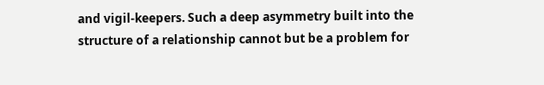and vigil-keepers. Such a deep asymmetry built into the structure of a relationship cannot but be a problem for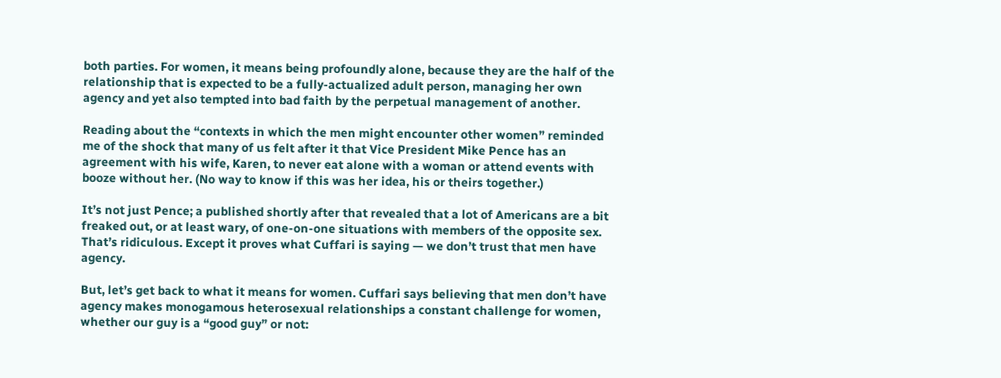both parties. For women, it means being profoundly alone, because they are the half of the relationship that is expected to be a fully-actualized adult person, managing her own agency and yet also tempted into bad faith by the perpetual management of another.

Reading about the “contexts in which the men might encounter other women” reminded me of the shock that many of us felt after it that Vice President Mike Pence has an agreement with his wife, Karen, to never eat alone with a woman or attend events with booze without her. (No way to know if this was her idea, his or theirs together.)

It’s not just Pence; a published shortly after that revealed that a lot of Americans are a bit freaked out, or at least wary, of one-on-one situations with members of the opposite sex. That’s ridiculous. Except it proves what Cuffari is saying — we don’t trust that men have agency.

But, let’s get back to what it means for women. Cuffari says believing that men don’t have agency makes monogamous heterosexual relationships a constant challenge for women, whether our guy is a “good guy” or not: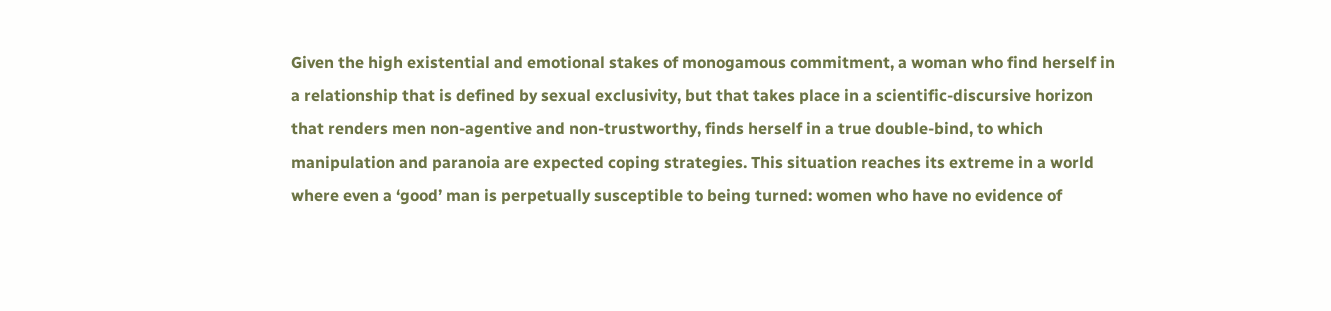Given the high existential and emotional stakes of monogamous commitment, a woman who find herself in a relationship that is defined by sexual exclusivity, but that takes place in a scientific-discursive horizon that renders men non-agentive and non-trustworthy, finds herself in a true double-bind, to which manipulation and paranoia are expected coping strategies. This situation reaches its extreme in a world where even a ‘good’ man is perpetually susceptible to being turned: women who have no evidence of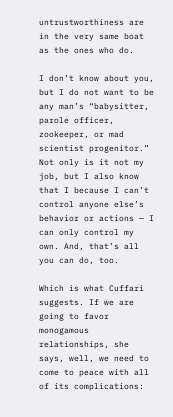untrustworthiness are in the very same boat as the ones who do.

I don’t know about you, but I do not want to be any man’s “babysitter, parole officer, zookeeper, or mad scientist progenitor.” Not only is it not my job, but I also know that I because I can’t control anyone else’s behavior or actions — I can only control my own. And, that’s all you can do, too.

Which is what Cuffari suggests. If we are going to favor monogamous relationships, she says, well, we need to come to peace with all of its complications: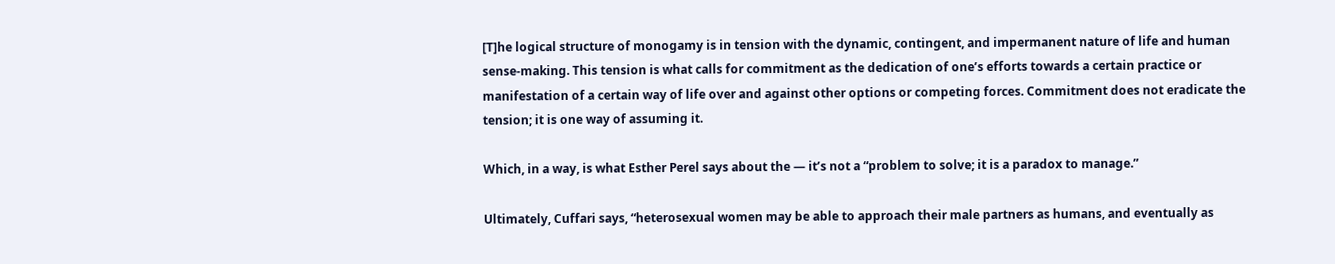[T]he logical structure of monogamy is in tension with the dynamic, contingent, and impermanent nature of life and human sense-making. This tension is what calls for commitment as the dedication of one’s efforts towards a certain practice or manifestation of a certain way of life over and against other options or competing forces. Commitment does not eradicate the tension; it is one way of assuming it.

Which, in a way, is what Esther Perel says about the — it’s not a “problem to solve; it is a paradox to manage.”

Ultimately, Cuffari says, “heterosexual women may be able to approach their male partners as humans, and eventually as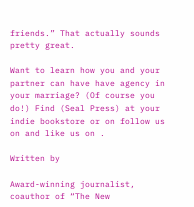friends.” That actually sounds pretty great.

Want to learn how you and your partner can have have agency in your marriage? (Of course you do!) Find (Seal Press) at your indie bookstore or on follow us on and like us on .

Written by

Award-winning journalist, coauthor of “The New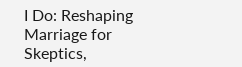I Do: Reshaping Marriage for Skeptics,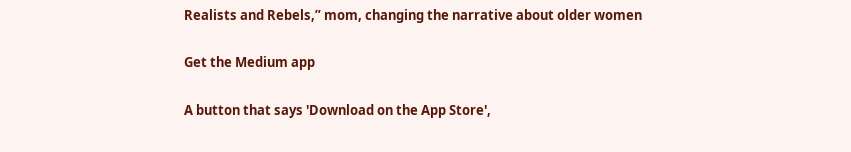Realists and Rebels,” mom, changing the narrative about older women

Get the Medium app

A button that says 'Download on the App Store',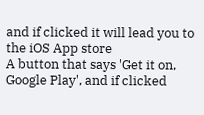and if clicked it will lead you to the iOS App store
A button that says 'Get it on, Google Play', and if clicked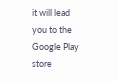it will lead you to the Google Play store